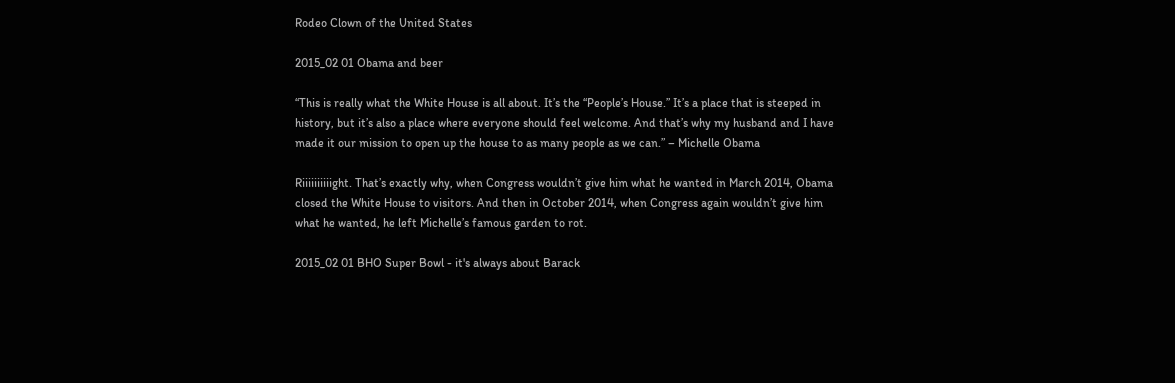Rodeo Clown of the United States

2015_02 01 Obama and beer

“This is really what the White House is all about. It’s the “People’s House.” It’s a place that is steeped in history, but it’s also a place where everyone should feel welcome. And that’s why my husband and I have made it our mission to open up the house to as many people as we can.” – Michelle Obama

Riiiiiiiiiight. That’s exactly why, when Congress wouldn’t give him what he wanted in March 2014, Obama closed the White House to visitors. And then in October 2014, when Congress again wouldn’t give him what he wanted, he left Michelle’s famous garden to rot.

2015_02 01 BHO Super Bowl - it's always about Barack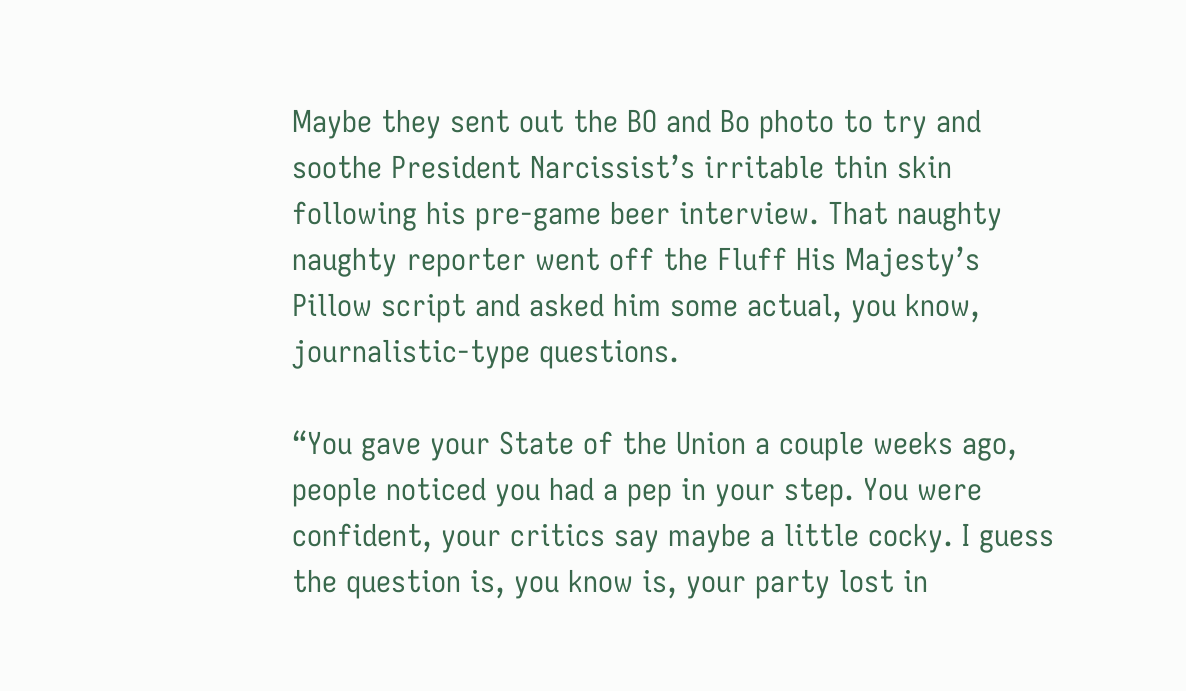Maybe they sent out the BO and Bo photo to try and soothe President Narcissist’s irritable thin skin following his pre-game beer interview. That naughty naughty reporter went off the Fluff His Majesty’s Pillow script and asked him some actual, you know, journalistic-type questions.

“You gave your State of the Union a couple weeks ago, people noticed you had a pep in your step. You were confident, your critics say maybe a little cocky. I guess the question is, you know is, your party lost in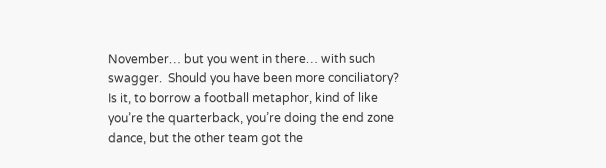November… but you went in there… with such swagger.  Should you have been more conciliatory? Is it, to borrow a football metaphor, kind of like you’re the quarterback, you’re doing the end zone dance, but the other team got the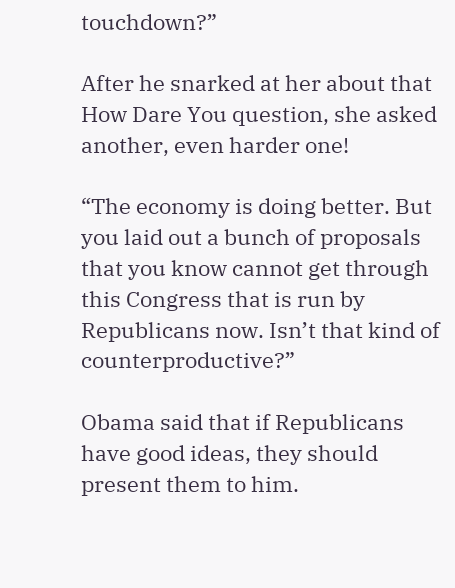touchdown?”

After he snarked at her about that How Dare You question, she asked another, even harder one!

“The economy is doing better. But you laid out a bunch of proposals that you know cannot get through this Congress that is run by Republicans now. Isn’t that kind of counterproductive?”

Obama said that if Republicans have good ideas, they should present them to him.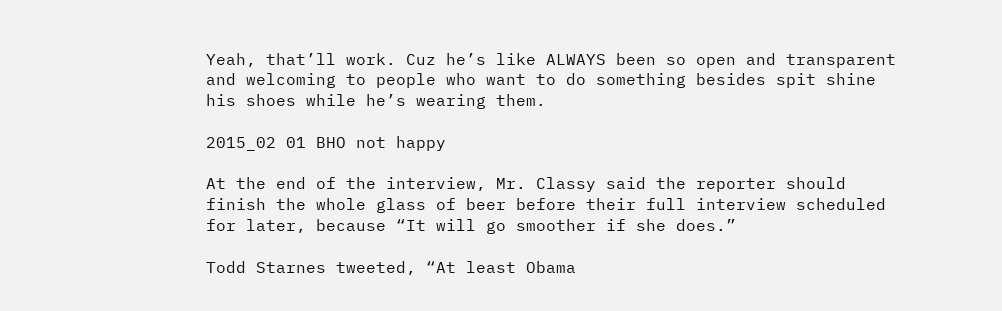Yeah, that’ll work. Cuz he’s like ALWAYS been so open and transparent and welcoming to people who want to do something besides spit shine his shoes while he’s wearing them.

2015_02 01 BHO not happy

At the end of the interview, Mr. Classy said the reporter should finish the whole glass of beer before their full interview scheduled for later, because “It will go smoother if she does.”

Todd Starnes tweeted, “At least Obama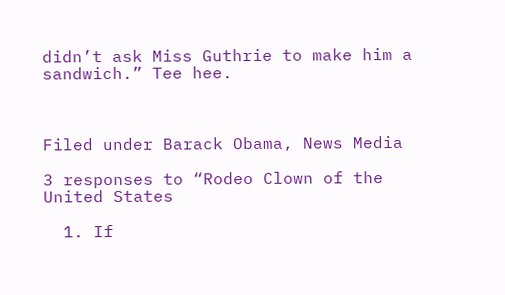didn’t ask Miss Guthrie to make him a sandwich.” Tee hee.



Filed under Barack Obama, News Media

3 responses to “Rodeo Clown of the United States

  1. If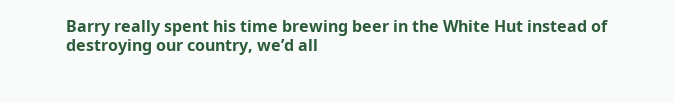Barry really spent his time brewing beer in the White Hut instead of destroying our country, we’d all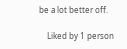be a lot better off.

    Liked by 1 person